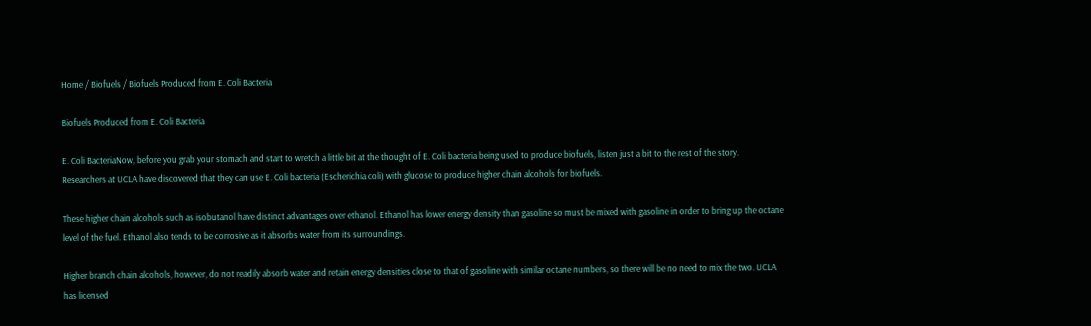Home / Biofuels / Biofuels Produced from E. Coli Bacteria

Biofuels Produced from E. Coli Bacteria

E. Coli BacteriaNow, before you grab your stomach and start to wretch a little bit at the thought of E. Coli bacteria being used to produce biofuels, listen just a bit to the rest of the story. Researchers at UCLA have discovered that they can use E. Coli bacteria (Escherichia coli) with glucose to produce higher chain alcohols for biofuels.

These higher chain alcohols such as isobutanol have distinct advantages over ethanol. Ethanol has lower energy density than gasoline so must be mixed with gasoline in order to bring up the octane level of the fuel. Ethanol also tends to be corrosive as it absorbs water from its surroundings.

Higher branch chain alcohols, however, do not readily absorb water and retain energy densities close to that of gasoline with similar octane numbers, so there will be no need to mix the two. UCLA has licensed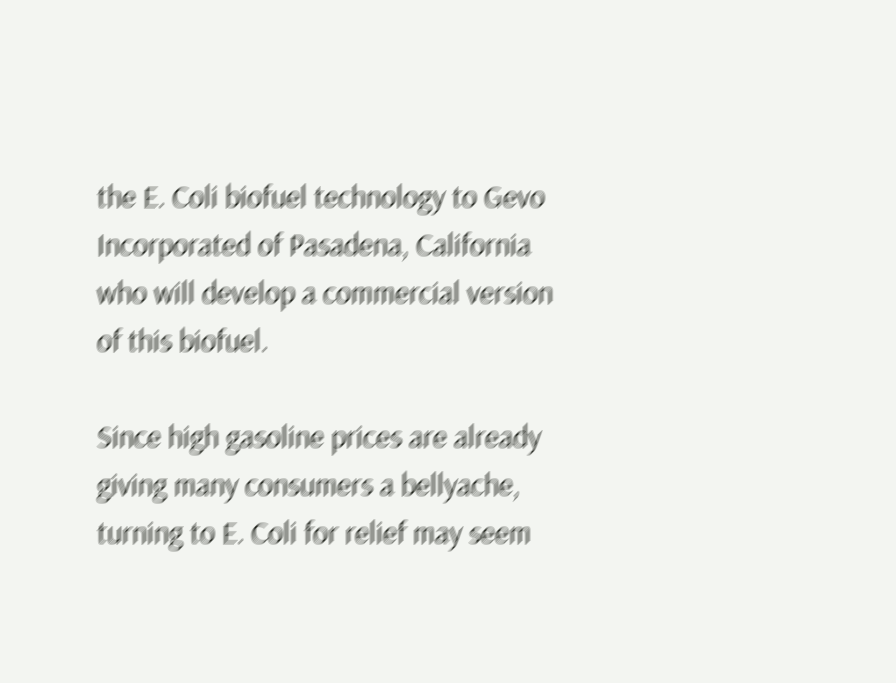the E. Coli biofuel technology to Gevo Incorporated of Pasadena, California who will develop a commercial version of this biofuel.

Since high gasoline prices are already giving many consumers a bellyache, turning to E. Coli for relief may seem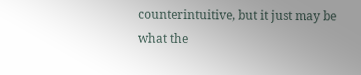counterintuitive, but it just may be what the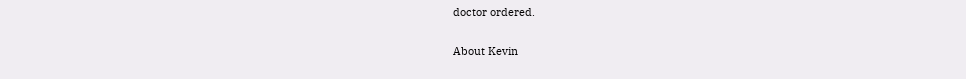doctor ordered.

About Kevin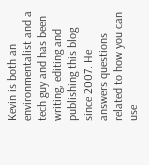Kevin is both an environmentalist and a tech guy and has been writing, editing and publishing this blog since 2007. He answers questions related to how you can use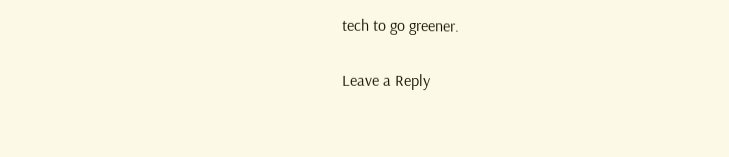tech to go greener.

Leave a Reply